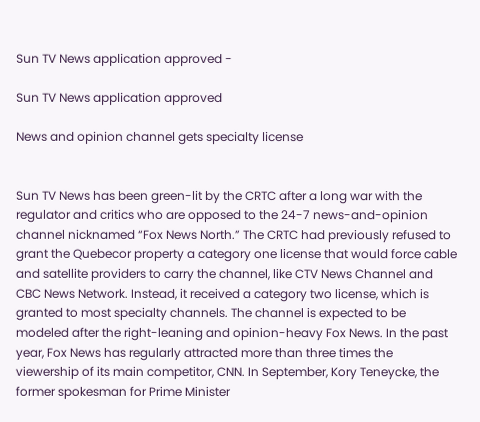Sun TV News application approved -

Sun TV News application approved

News and opinion channel gets specialty license


Sun TV News has been green-lit by the CRTC after a long war with the regulator and critics who are opposed to the 24-7 news-and-opinion channel nicknamed “Fox News North.” The CRTC had previously refused to grant the Quebecor property a category one license that would force cable and satellite providers to carry the channel, like CTV News Channel and CBC News Network. Instead, it received a category two license, which is granted to most specialty channels. The channel is expected to be modeled after the right-leaning and opinion-heavy Fox News. In the past year, Fox News has regularly attracted more than three times the viewership of its main competitor, CNN. In September, Kory Teneycke, the former spokesman for Prime Minister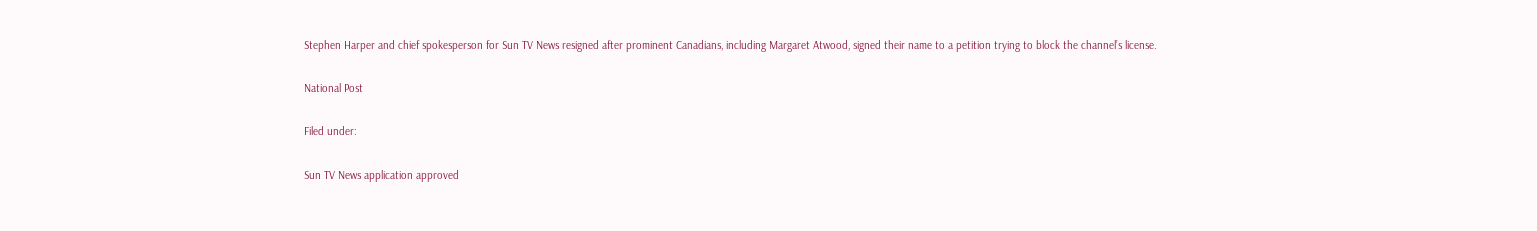Stephen Harper and chief spokesperson for Sun TV News resigned after prominent Canadians, including Margaret Atwood, signed their name to a petition trying to block the channel’s license.

National Post

Filed under:

Sun TV News application approved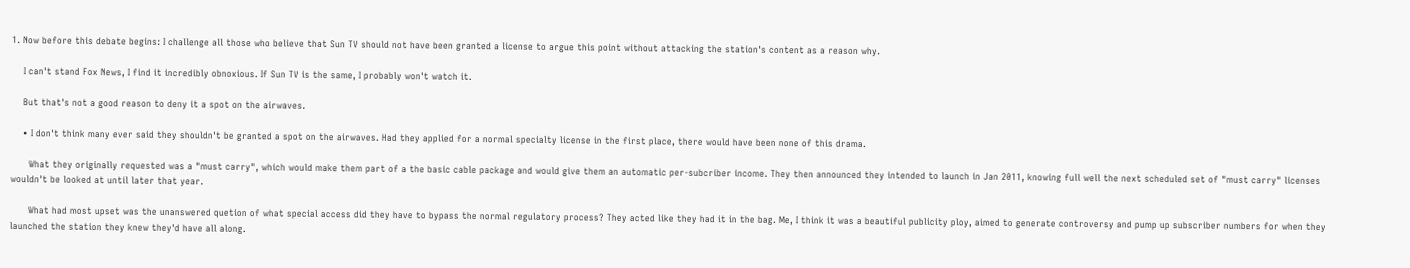1. Now before this debate begins: I challenge all those who believe that Sun TV should not have been granted a license to argue this point without attacking the station's content as a reason why.

    I can't stand Fox News, I find it incredibly obnoxious. If Sun TV is the same, I probably won't watch it.

    But that's not a good reason to deny it a spot on the airwaves.

    • I don't think many ever said they shouldn't be granted a spot on the airwaves. Had they applied for a normal specialty license in the first place, there would have been none of this drama.

      What they originally requested was a "must carry", which would make them part of a the basic cable package and would give them an automatic per-subcriber income. They then announced they intended to launch in Jan 2011, knowing full well the next scheduled set of "must carry" licenses wouldn't be looked at until later that year.

      What had most upset was the unanswered quetion of what special access did they have to bypass the normal regulatory process? They acted like they had it in the bag. Me, I think it was a beautiful publicity ploy, aimed to generate controversy and pump up subscriber numbers for when they launched the station they knew they'd have all along.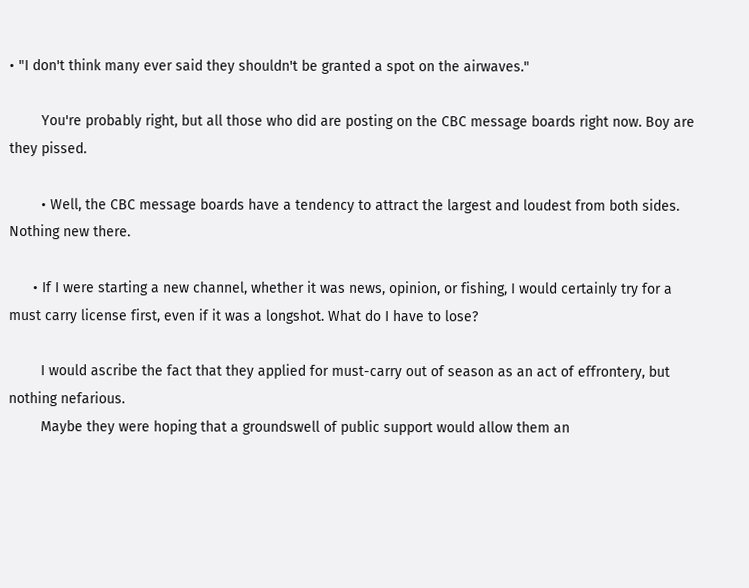• "I don't think many ever said they shouldn't be granted a spot on the airwaves."

        You're probably right, but all those who did are posting on the CBC message boards right now. Boy are they pissed.

        • Well, the CBC message boards have a tendency to attract the largest and loudest from both sides. Nothing new there.

      • If I were starting a new channel, whether it was news, opinion, or fishing, I would certainly try for a must carry license first, even if it was a longshot. What do I have to lose?

        I would ascribe the fact that they applied for must-carry out of season as an act of effrontery, but nothing nefarious.
        Maybe they were hoping that a groundswell of public support would allow them an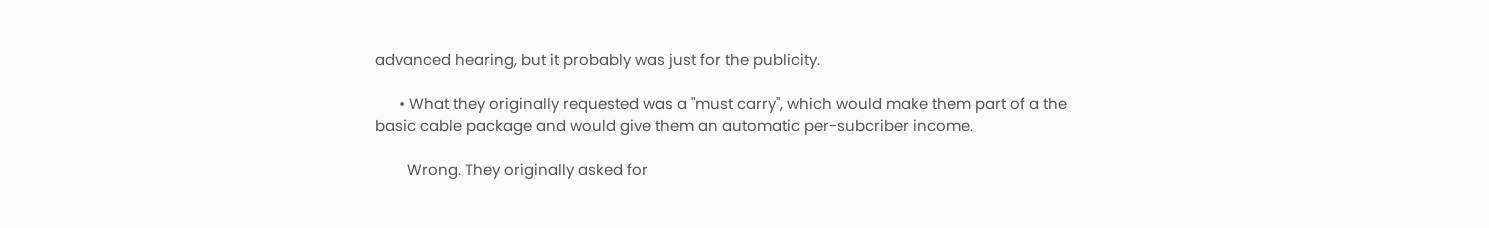advanced hearing, but it probably was just for the publicity.

      • What they originally requested was a "must carry", which would make them part of a the basic cable package and would give them an automatic per-subcriber income.

        Wrong. They originally asked for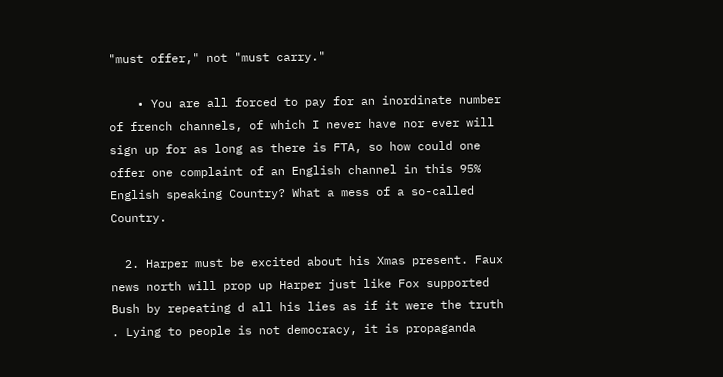"must offer," not "must carry."

    • You are all forced to pay for an inordinate number of french channels, of which I never have nor ever will sign up for as long as there is FTA, so how could one offer one complaint of an English channel in this 95% English speaking Country? What a mess of a so-called Country.

  2. Harper must be excited about his Xmas present. Faux news north will prop up Harper just like Fox supported Bush by repeating d all his lies as if it were the truth . Lying to people is not democracy, it is propaganda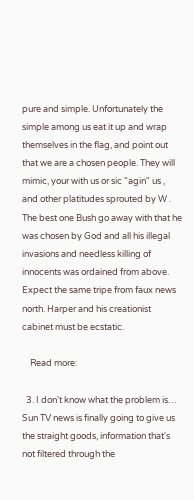pure and simple. Unfortunately the simple among us eat it up and wrap themselves in the flag, and point out that we are a chosen people. They will mimic, your with us or sic "agin" us , and other platitudes sprouted by W . The best one Bush go away with that he was chosen by God and all his illegal invasions and needless killing of innocents was ordained from above. Expect the same tripe from faux news north. Harper and his creationist cabinet must be ecstatic.

    Read more:

  3. I don't know what the problem is… Sun TV news is finally going to give us the straight goods, information that's not filtered through the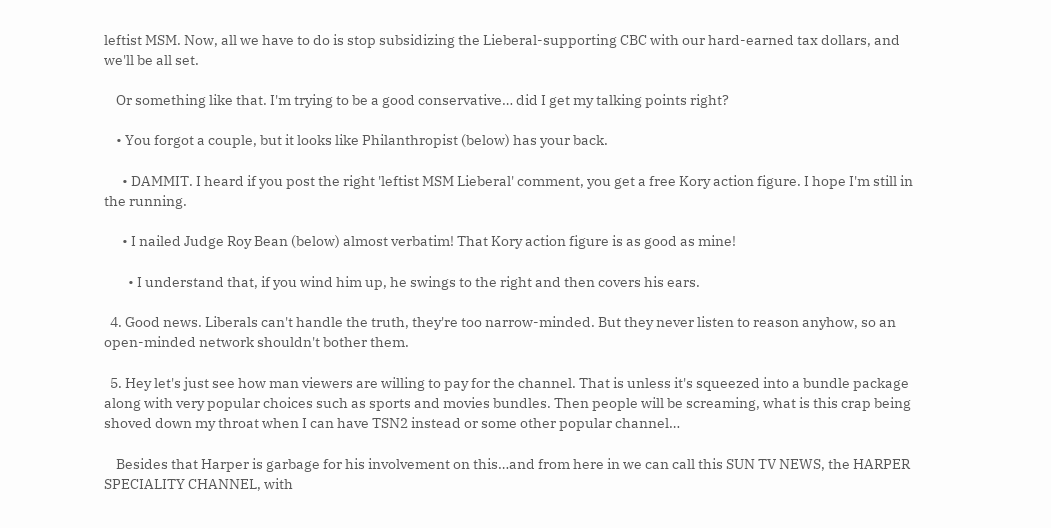leftist MSM. Now, all we have to do is stop subsidizing the Lieberal-supporting CBC with our hard-earned tax dollars, and we'll be all set.

    Or something like that. I'm trying to be a good conservative… did I get my talking points right?

    • You forgot a couple, but it looks like Philanthropist (below) has your back.

      • DAMMIT. I heard if you post the right 'leftist MSM Lieberal' comment, you get a free Kory action figure. I hope I'm still in the running.

      • I nailed Judge Roy Bean (below) almost verbatim! That Kory action figure is as good as mine!

        • I understand that, if you wind him up, he swings to the right and then covers his ears.

  4. Good news. Liberals can't handle the truth, they're too narrow-minded. But they never listen to reason anyhow, so an open-minded network shouldn't bother them.

  5. Hey let's just see how man viewers are willing to pay for the channel. That is unless it's squeezed into a bundle package along with very popular choices such as sports and movies bundles. Then people will be screaming, what is this crap being shoved down my throat when I can have TSN2 instead or some other popular channel…

    Besides that Harper is garbage for his involvement on this…and from here in we can call this SUN TV NEWS, the HARPER SPECIALITY CHANNEL, with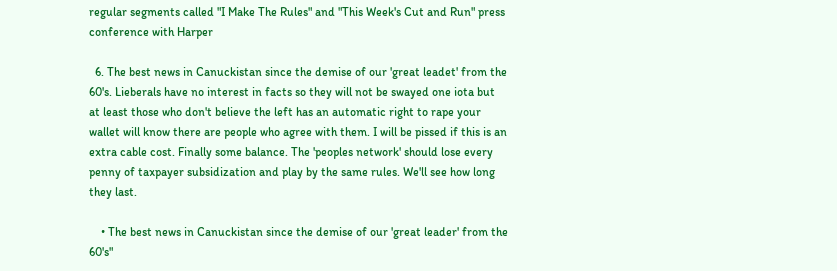regular segments called "I Make The Rules" and "This Week's Cut and Run" press conference with Harper

  6. The best news in Canuckistan since the demise of our 'great leadet' from the 60's. Lieberals have no interest in facts so they will not be swayed one iota but at least those who don't believe the left has an automatic right to rape your wallet will know there are people who agree with them. I will be pissed if this is an extra cable cost. Finally some balance. The 'peoples network' should lose every penny of taxpayer subsidization and play by the same rules. We'll see how long they last.

    • The best news in Canuckistan since the demise of our 'great leader' from the 60's"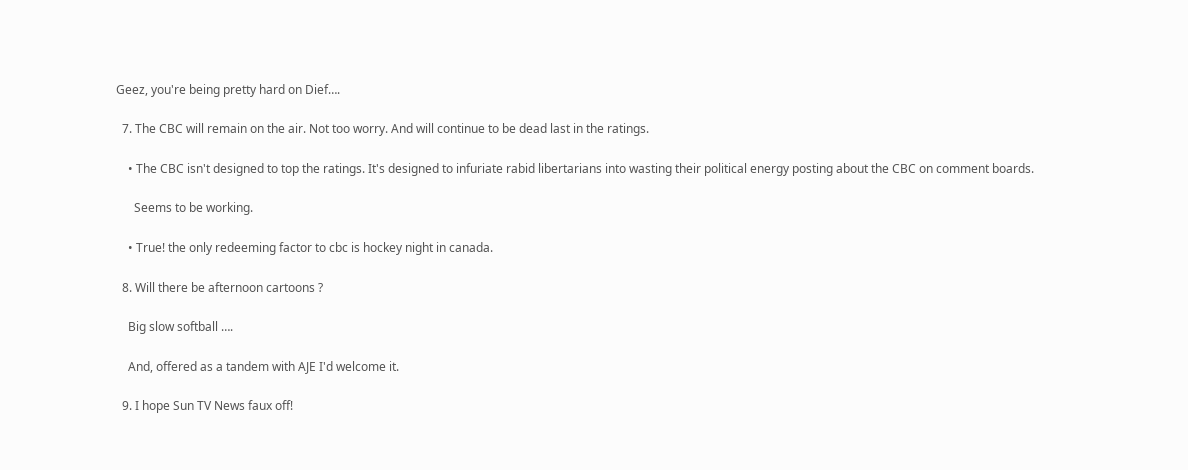Geez, you're being pretty hard on Dief….

  7. The CBC will remain on the air. Not too worry. And will continue to be dead last in the ratings.

    • The CBC isn't designed to top the ratings. It's designed to infuriate rabid libertarians into wasting their political energy posting about the CBC on comment boards.

      Seems to be working.

    • True! the only redeeming factor to cbc is hockey night in canada.

  8. Will there be afternoon cartoons ?

    Big slow softball ….

    And, offered as a tandem with AJE I'd welcome it.

  9. I hope Sun TV News faux off!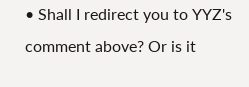• Shall I redirect you to YYZ's comment above? Or is it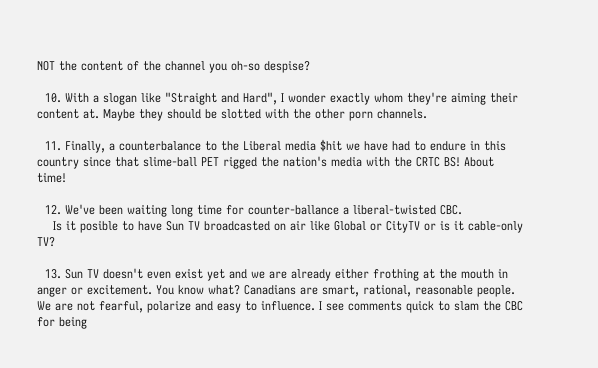NOT the content of the channel you oh-so despise?

  10. With a slogan like "Straight and Hard", I wonder exactly whom they're aiming their content at. Maybe they should be slotted with the other porn channels.

  11. Finally, a counterbalance to the Liberal media $hit we have had to endure in this country since that slime-ball PET rigged the nation's media with the CRTC BS! About time!

  12. We've been waiting long time for counter-ballance a liberal-twisted CBC.
    Is it posible to have Sun TV broadcasted on air like Global or CityTV or is it cable-only TV?

  13. Sun TV doesn't even exist yet and we are already either frothing at the mouth in anger or excitement. You know what? Canadians are smart, rational, reasonable people. We are not fearful, polarize and easy to influence. I see comments quick to slam the CBC for being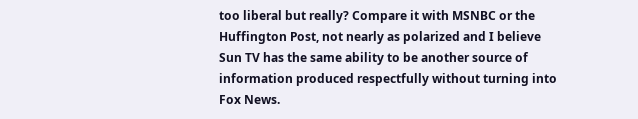too liberal but really? Compare it with MSNBC or the Huffington Post, not nearly as polarized and I believe Sun TV has the same ability to be another source of information produced respectfully without turning into Fox News.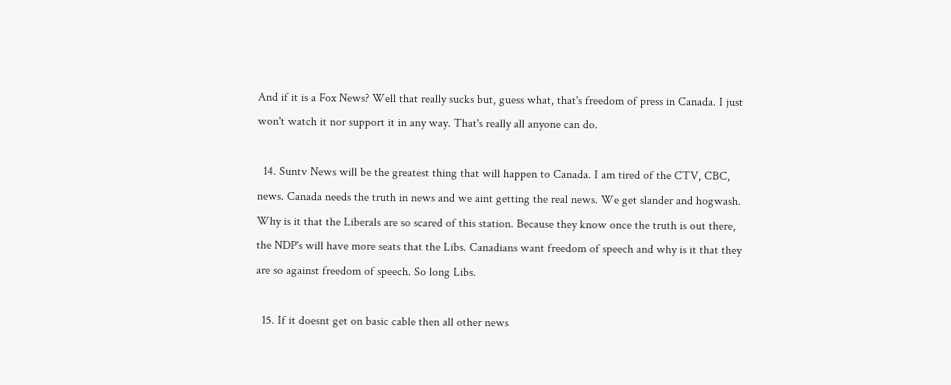And if it is a Fox News? Well that really sucks but, guess what, that's freedom of press in Canada. I just won't watch it nor support it in any way. That's really all anyone can do.

  14. Suntv News will be the greatest thing that will happen to Canada. I am tired of the CTV, CBC, news. Canada needs the truth in news and we aint getting the real news. We get slander and hogwash. Why is it that the Liberals are so scared of this station. Because they know once the truth is out there, the NDP's will have more seats that the Libs. Canadians want freedom of speech and why is it that they are so against freedom of speech. So long Libs.

  15. If it doesnt get on basic cable then all other news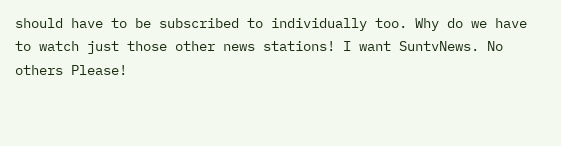should have to be subscribed to individually too. Why do we have to watch just those other news stations! I want SuntvNews. No others Please!